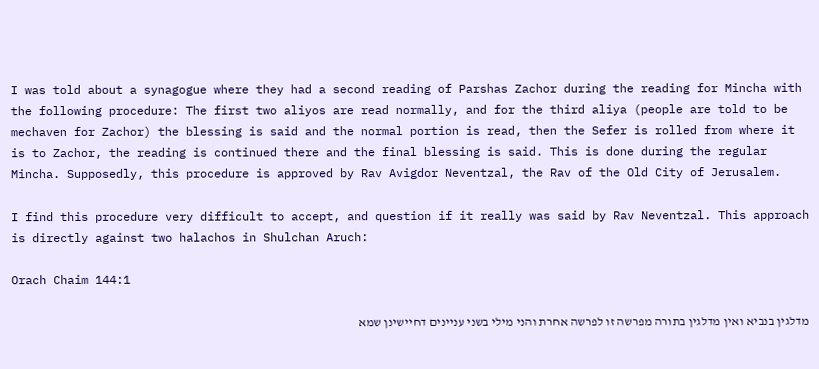I was told about a synagogue where they had a second reading of Parshas Zachor during the reading for Mincha with the following procedure: The first two aliyos are read normally, and for the third aliya (people are told to be mechaven for Zachor) the blessing is said and the normal portion is read, then the Sefer is rolled from where it is to Zachor, the reading is continued there and the final blessing is said. This is done during the regular Mincha. Supposedly, this procedure is approved by Rav Avigdor Neventzal, the Rav of the Old City of Jerusalem.

I find this procedure very difficult to accept, and question if it really was said by Rav Neventzal. This approach is directly against two halachos in Shulchan Aruch:

Orach Chaim 144:1

מדלגין בנביא ואין מדלגין בתורה מפרשה זו לפרשה אחרת והני מילי בשני עניינים דחיישינן שמא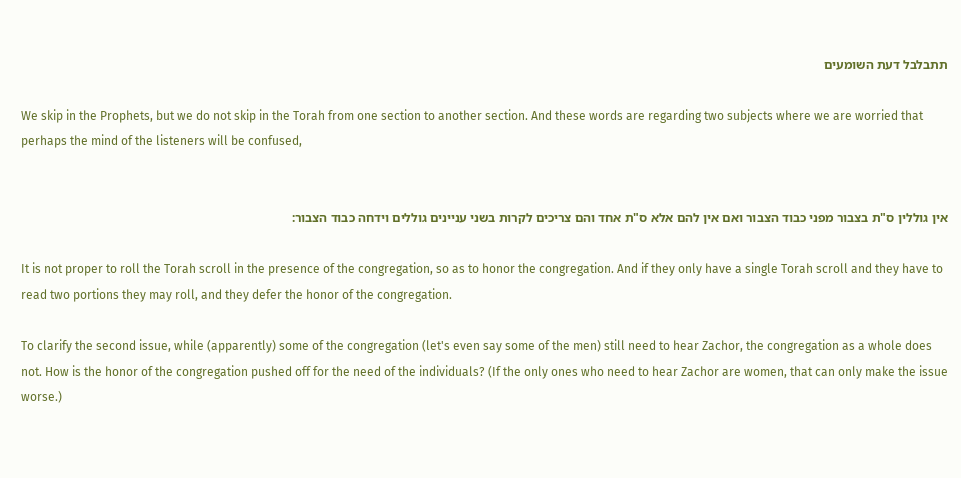תתבלבל דעת השומעים

We skip in the Prophets, but we do not skip in the Torah from one section to another section. And these words are regarding two subjects where we are worried that perhaps the mind of the listeners will be confused,


אין גוללין ס"ת בצבור מפני כבוד הצבור ואם אין להם אלא ס"ת אחד והם צריכים לקרות בשני עניינים גוללים וידחה כבוד הצבור:

It is not proper to roll the Torah scroll in the presence of the congregation, so as to honor the congregation. And if they only have a single Torah scroll and they have to read two portions they may roll, and they defer the honor of the congregation.

To clarify the second issue, while (apparently) some of the congregation (let's even say some of the men) still need to hear Zachor, the congregation as a whole does not. How is the honor of the congregation pushed off for the need of the individuals? (If the only ones who need to hear Zachor are women, that can only make the issue worse.)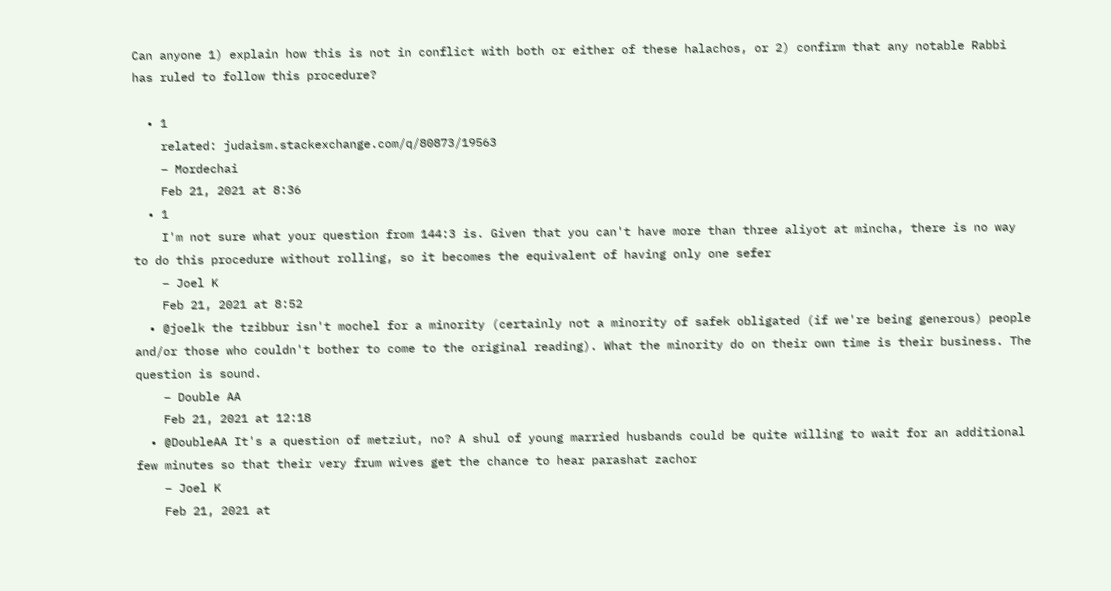Can anyone 1) explain how this is not in conflict with both or either of these halachos, or 2) confirm that any notable Rabbi has ruled to follow this procedure?

  • 1
    related: judaism.stackexchange.com/q/80873/19563
    – Mordechai
    Feb 21, 2021 at 8:36
  • 1
    I'm not sure what your question from 144:3 is. Given that you can't have more than three aliyot at mincha, there is no way to do this procedure without rolling, so it becomes the equivalent of having only one sefer
    – Joel K
    Feb 21, 2021 at 8:52
  • @joelk the tzibbur isn't mochel for a minority (certainly not a minority of safek obligated (if we're being generous) people and/or those who couldn't bother to come to the original reading). What the minority do on their own time is their business. The question is sound.
    – Double AA
    Feb 21, 2021 at 12:18
  • @DoubleAA It's a question of metziut, no? A shul of young married husbands could be quite willing to wait for an additional few minutes so that their very frum wives get the chance to hear parashat zachor
    – Joel K
    Feb 21, 2021 at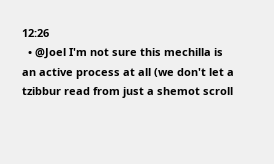12:26
  • @Joel I'm not sure this mechilla is an active process at all (we don't let a tzibbur read from just a shemot scroll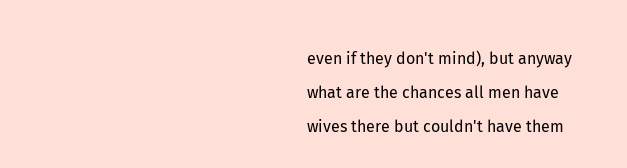even if they don't mind), but anyway what are the chances all men have wives there but couldn't have them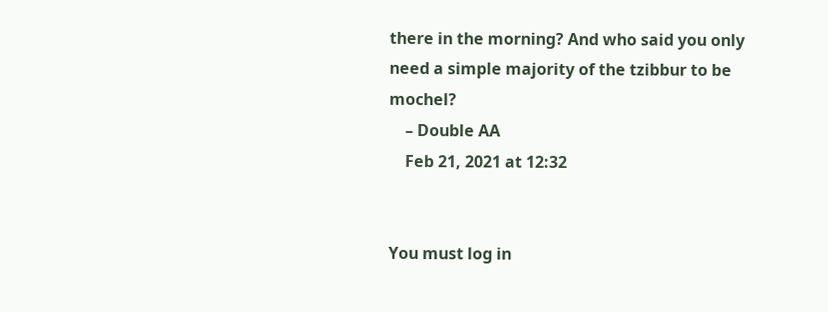there in the morning? And who said you only need a simple majority of the tzibbur to be mochel?
    – Double AA
    Feb 21, 2021 at 12:32


You must log in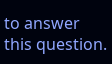to answer this question.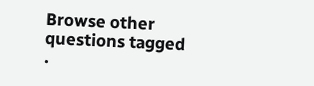Browse other questions tagged .